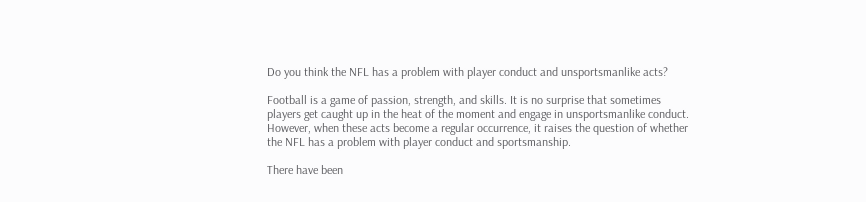Do you think the NFL has a problem with player conduct and unsportsmanlike acts?

Football is a game of passion, strength, and skills. It is no surprise that sometimes players get caught up in the heat of the moment and engage in unsportsmanlike conduct. However, when these acts become a regular occurrence, it raises the question of whether the NFL has a problem with player conduct and sportsmanship.

There have been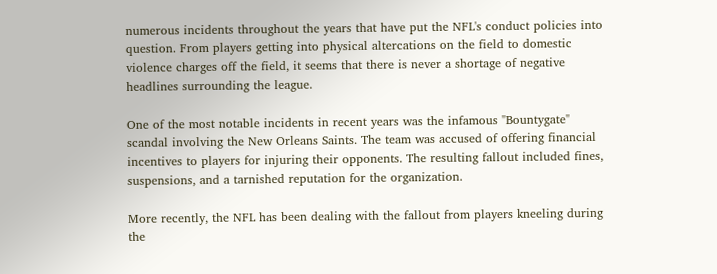numerous incidents throughout the years that have put the NFL's conduct policies into question. From players getting into physical altercations on the field to domestic violence charges off the field, it seems that there is never a shortage of negative headlines surrounding the league.

One of the most notable incidents in recent years was the infamous "Bountygate" scandal involving the New Orleans Saints. The team was accused of offering financial incentives to players for injuring their opponents. The resulting fallout included fines, suspensions, and a tarnished reputation for the organization.

More recently, the NFL has been dealing with the fallout from players kneeling during the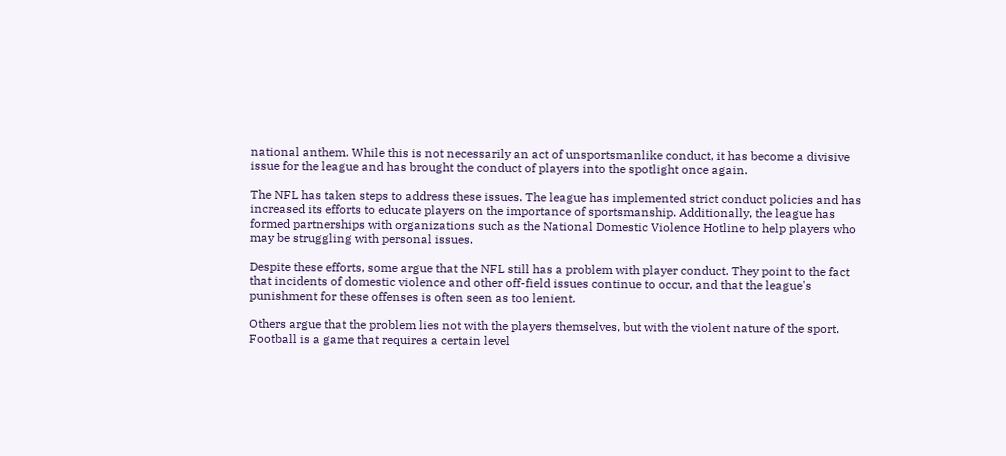national anthem. While this is not necessarily an act of unsportsmanlike conduct, it has become a divisive issue for the league and has brought the conduct of players into the spotlight once again.

The NFL has taken steps to address these issues. The league has implemented strict conduct policies and has increased its efforts to educate players on the importance of sportsmanship. Additionally, the league has formed partnerships with organizations such as the National Domestic Violence Hotline to help players who may be struggling with personal issues.

Despite these efforts, some argue that the NFL still has a problem with player conduct. They point to the fact that incidents of domestic violence and other off-field issues continue to occur, and that the league's punishment for these offenses is often seen as too lenient.

Others argue that the problem lies not with the players themselves, but with the violent nature of the sport. Football is a game that requires a certain level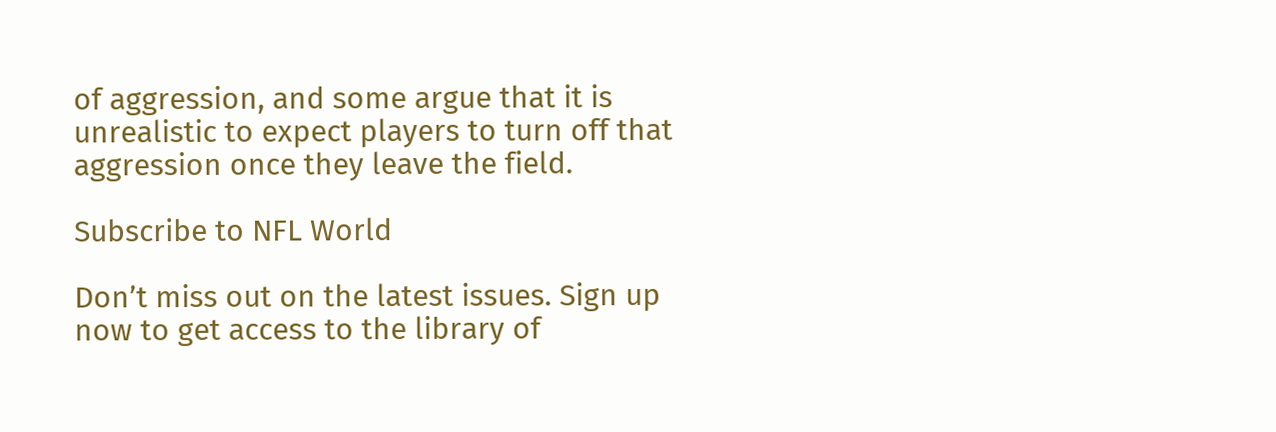of aggression, and some argue that it is unrealistic to expect players to turn off that aggression once they leave the field.

Subscribe to NFL World

Don’t miss out on the latest issues. Sign up now to get access to the library of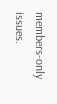members-only issues.